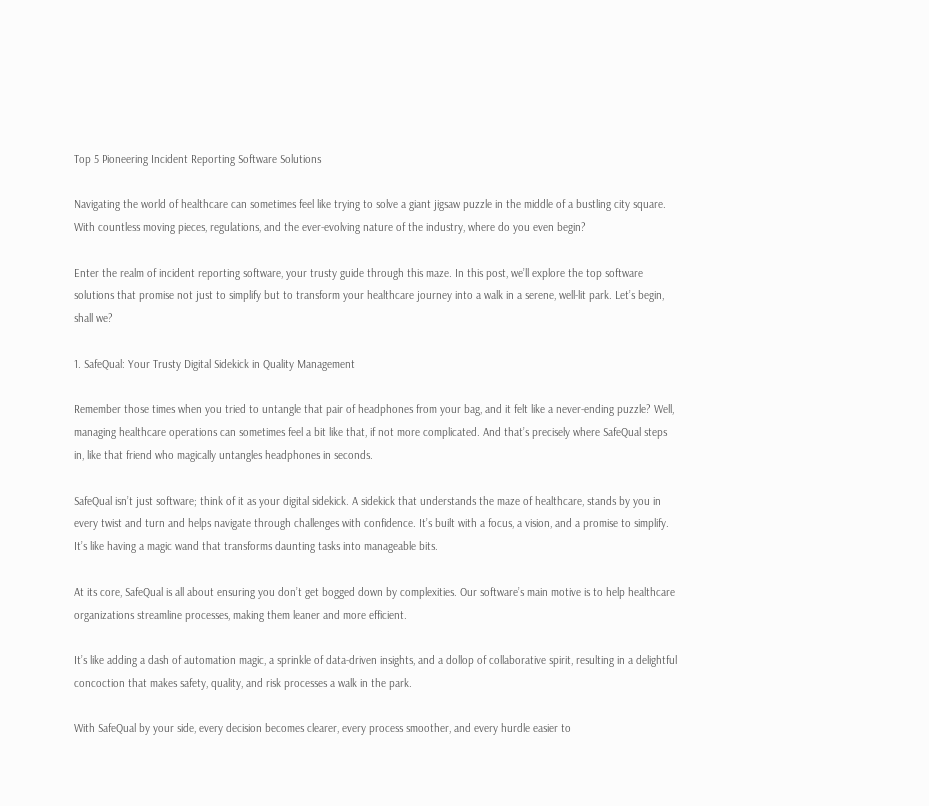Top 5 Pioneering Incident Reporting Software Solutions

Navigating the world of healthcare can sometimes feel like trying to solve a giant jigsaw puzzle in the middle of a bustling city square. With countless moving pieces, regulations, and the ever-evolving nature of the industry, where do you even begin?

Enter the realm of incident reporting software, your trusty guide through this maze. In this post, we’ll explore the top software solutions that promise not just to simplify but to transform your healthcare journey into a walk in a serene, well-lit park. Let’s begin, shall we?

1. SafeQual: Your Trusty Digital Sidekick in Quality Management

Remember those times when you tried to untangle that pair of headphones from your bag, and it felt like a never-ending puzzle? Well, managing healthcare operations can sometimes feel a bit like that, if not more complicated. And that’s precisely where SafeQual steps in, like that friend who magically untangles headphones in seconds.

SafeQual isn’t just software; think of it as your digital sidekick. A sidekick that understands the maze of healthcare, stands by you in every twist and turn and helps navigate through challenges with confidence. It’s built with a focus, a vision, and a promise to simplify. It’s like having a magic wand that transforms daunting tasks into manageable bits.

At its core, SafeQual is all about ensuring you don’t get bogged down by complexities. Our software’s main motive is to help healthcare organizations streamline processes, making them leaner and more efficient.

It’s like adding a dash of automation magic, a sprinkle of data-driven insights, and a dollop of collaborative spirit, resulting in a delightful concoction that makes safety, quality, and risk processes a walk in the park.

With SafeQual by your side, every decision becomes clearer, every process smoother, and every hurdle easier to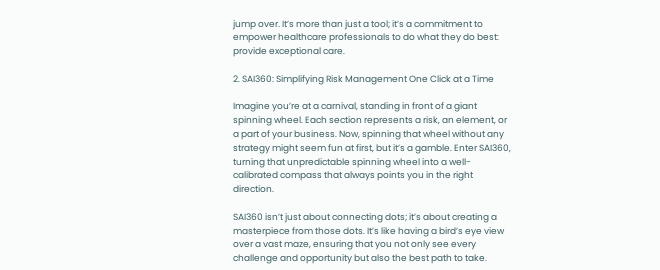jump over. It’s more than just a tool; it’s a commitment to empower healthcare professionals to do what they do best: provide exceptional care.

2. SAI360: Simplifying Risk Management One Click at a Time

Imagine you’re at a carnival, standing in front of a giant spinning wheel. Each section represents a risk, an element, or a part of your business. Now, spinning that wheel without any strategy might seem fun at first, but it’s a gamble. Enter SAI360, turning that unpredictable spinning wheel into a well-calibrated compass that always points you in the right direction.

SAI360 isn’t just about connecting dots; it’s about creating a masterpiece from those dots. It’s like having a bird’s eye view over a vast maze, ensuring that you not only see every challenge and opportunity but also the best path to take.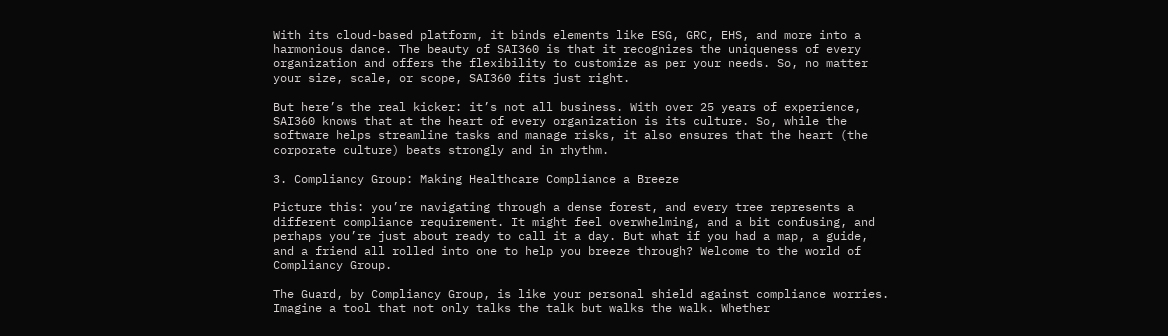With its cloud-based platform, it binds elements like ESG, GRC, EHS, and more into a harmonious dance. The beauty of SAI360 is that it recognizes the uniqueness of every organization and offers the flexibility to customize as per your needs. So, no matter your size, scale, or scope, SAI360 fits just right.

But here’s the real kicker: it’s not all business. With over 25 years of experience, SAI360 knows that at the heart of every organization is its culture. So, while the software helps streamline tasks and manage risks, it also ensures that the heart (the corporate culture) beats strongly and in rhythm.

3. Compliancy Group: Making Healthcare Compliance a Breeze

Picture this: you’re navigating through a dense forest, and every tree represents a different compliance requirement. It might feel overwhelming, and a bit confusing, and perhaps you’re just about ready to call it a day. But what if you had a map, a guide, and a friend all rolled into one to help you breeze through? Welcome to the world of Compliancy Group.

The Guard, by Compliancy Group, is like your personal shield against compliance worries. Imagine a tool that not only talks the talk but walks the walk. Whether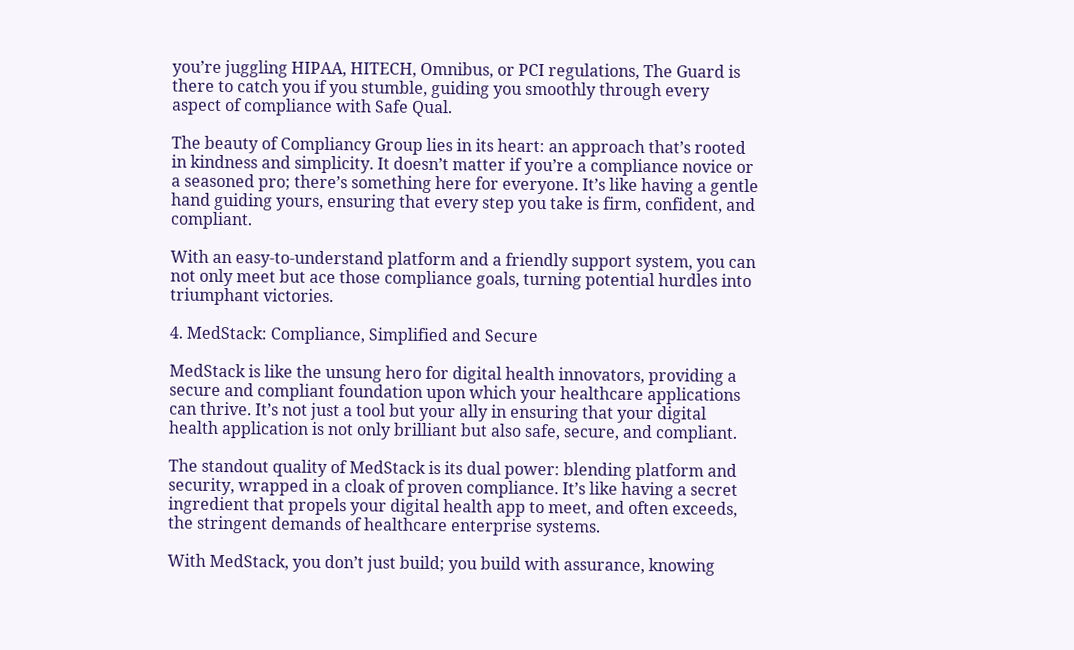you’re juggling HIPAA, HITECH, Omnibus, or PCI regulations, The Guard is there to catch you if you stumble, guiding you smoothly through every aspect of compliance with Safe Qual.

The beauty of Compliancy Group lies in its heart: an approach that’s rooted in kindness and simplicity. It doesn’t matter if you’re a compliance novice or a seasoned pro; there’s something here for everyone. It’s like having a gentle hand guiding yours, ensuring that every step you take is firm, confident, and compliant.

With an easy-to-understand platform and a friendly support system, you can not only meet but ace those compliance goals, turning potential hurdles into triumphant victories.

4. MedStack: Compliance, Simplified and Secure

MedStack is like the unsung hero for digital health innovators, providing a secure and compliant foundation upon which your healthcare applications can thrive. It’s not just a tool but your ally in ensuring that your digital health application is not only brilliant but also safe, secure, and compliant.

The standout quality of MedStack is its dual power: blending platform and security, wrapped in a cloak of proven compliance. It’s like having a secret ingredient that propels your digital health app to meet, and often exceeds, the stringent demands of healthcare enterprise systems.

With MedStack, you don’t just build; you build with assurance, knowing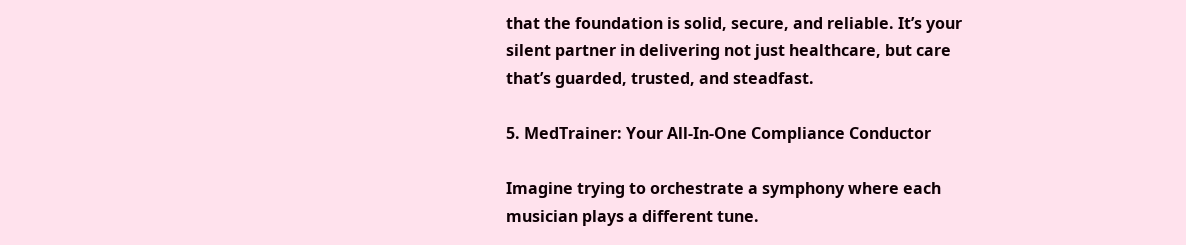that the foundation is solid, secure, and reliable. It’s your silent partner in delivering not just healthcare, but care that’s guarded, trusted, and steadfast.

5. MedTrainer: Your All-In-One Compliance Conductor

Imagine trying to orchestrate a symphony where each musician plays a different tune.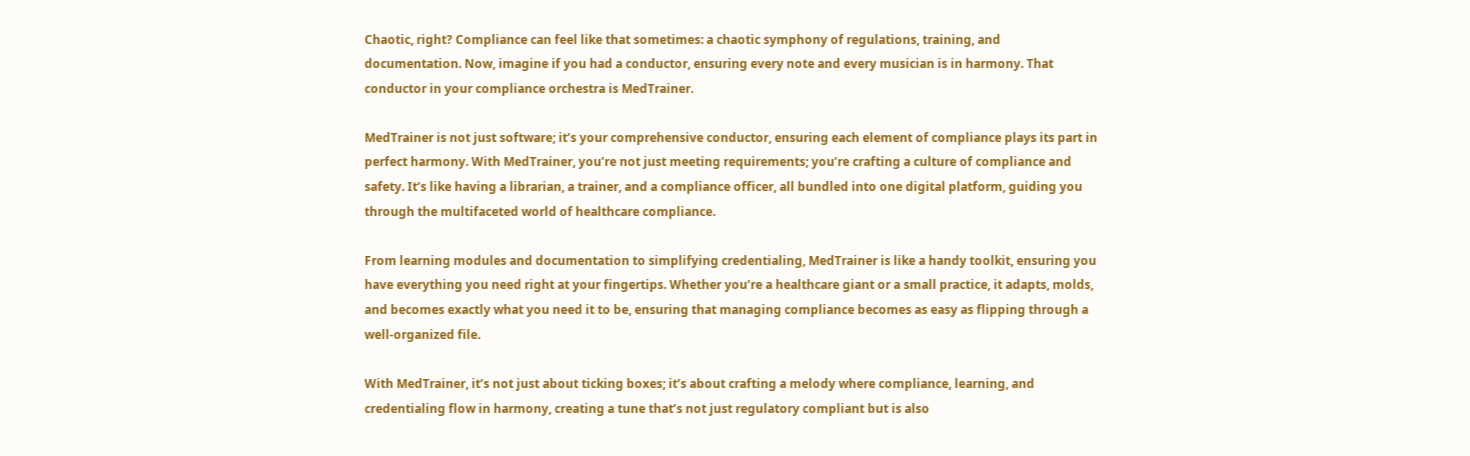Chaotic, right? Compliance can feel like that sometimes: a chaotic symphony of regulations, training, and documentation. Now, imagine if you had a conductor, ensuring every note and every musician is in harmony. That conductor in your compliance orchestra is MedTrainer.

MedTrainer is not just software; it’s your comprehensive conductor, ensuring each element of compliance plays its part in perfect harmony. With MedTrainer, you’re not just meeting requirements; you’re crafting a culture of compliance and safety. It’s like having a librarian, a trainer, and a compliance officer, all bundled into one digital platform, guiding you through the multifaceted world of healthcare compliance.

From learning modules and documentation to simplifying credentialing, MedTrainer is like a handy toolkit, ensuring you have everything you need right at your fingertips. Whether you’re a healthcare giant or a small practice, it adapts, molds, and becomes exactly what you need it to be, ensuring that managing compliance becomes as easy as flipping through a well-organized file.

With MedTrainer, it’s not just about ticking boxes; it’s about crafting a melody where compliance, learning, and credentialing flow in harmony, creating a tune that’s not just regulatory compliant but is also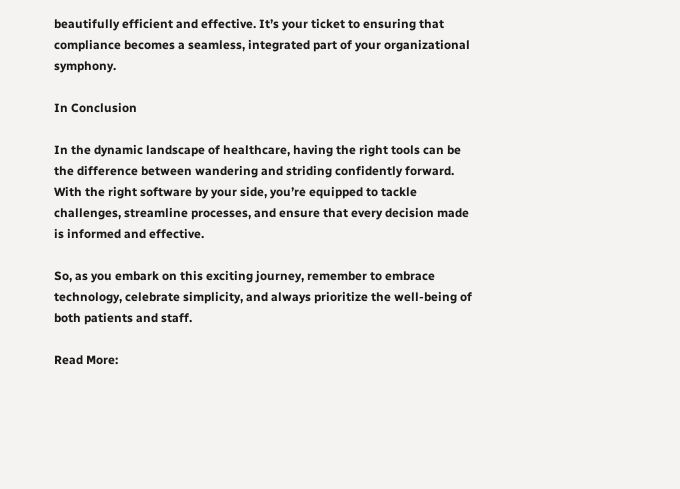beautifully efficient and effective. It’s your ticket to ensuring that compliance becomes a seamless, integrated part of your organizational symphony.

In Conclusion

In the dynamic landscape of healthcare, having the right tools can be the difference between wandering and striding confidently forward. With the right software by your side, you’re equipped to tackle challenges, streamline processes, and ensure that every decision made is informed and effective.

So, as you embark on this exciting journey, remember to embrace technology, celebrate simplicity, and always prioritize the well-being of both patients and staff.

Read More: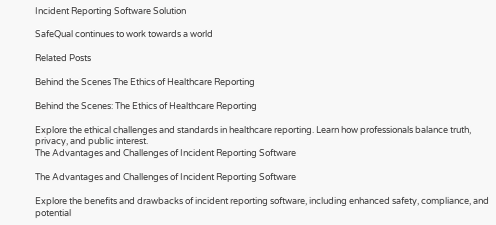Incident Reporting Software Solution

SafeQual continues to work towards a world

Related Posts

Behind the Scenes The Ethics of Healthcare Reporting

Behind the Scenes: The Ethics of Healthcare Reporting

Explore the ethical challenges and standards in healthcare reporting. Learn how professionals balance truth, privacy, and public interest.
The Advantages and Challenges of Incident Reporting Software

The Advantages and Challenges of Incident Reporting Software

Explore the benefits and drawbacks of incident reporting software, including enhanced safety, compliance, and potential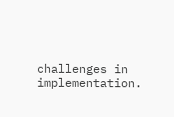challenges in implementation.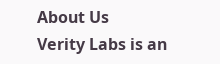About Us
Verity Labs is an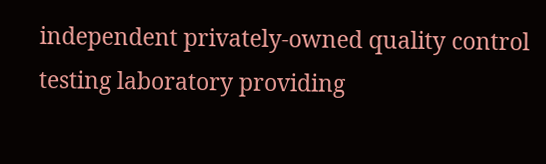independent privately-owned quality control testing laboratory providing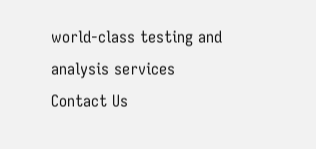world-class testing and analysis services
Contact Us